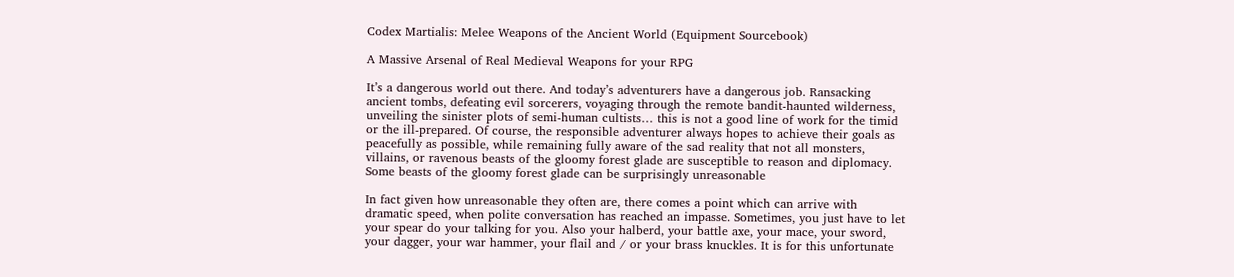Codex Martialis: Melee Weapons of the Ancient World (Equipment Sourcebook)

A Massive Arsenal of Real Medieval Weapons for your RPG

It’s a dangerous world out there. And today’s adventurers have a dangerous job. Ransacking ancient tombs, defeating evil sorcerers, voyaging through the remote bandit-haunted wilderness, unveiling the sinister plots of semi-human cultists… this is not a good line of work for the timid or the ill-prepared. Of course, the responsible adventurer always hopes to achieve their goals as peacefully as possible, while remaining fully aware of the sad reality that not all monsters, villains, or ravenous beasts of the gloomy forest glade are susceptible to reason and diplomacy. Some beasts of the gloomy forest glade can be surprisingly unreasonable

In fact given how unreasonable they often are, there comes a point which can arrive with dramatic speed, when polite conversation has reached an impasse. Sometimes, you just have to let your spear do your talking for you. Also your halberd, your battle axe, your mace, your sword, your dagger, your war hammer, your flail and / or your brass knuckles. It is for this unfortunate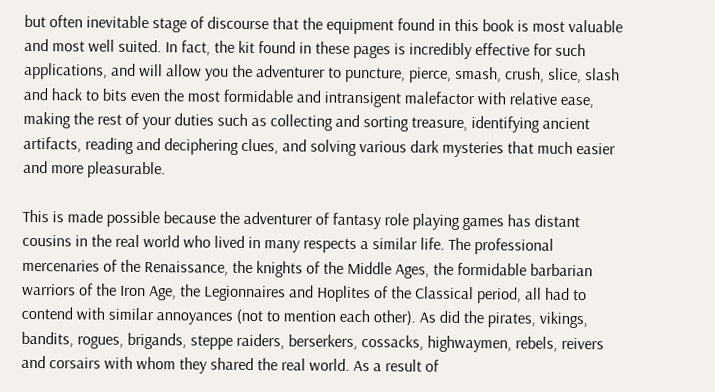but often inevitable stage of discourse that the equipment found in this book is most valuable and most well suited. In fact, the kit found in these pages is incredibly effective for such applications, and will allow you the adventurer to puncture, pierce, smash, crush, slice, slash and hack to bits even the most formidable and intransigent malefactor with relative ease, making the rest of your duties such as collecting and sorting treasure, identifying ancient artifacts, reading and deciphering clues, and solving various dark mysteries that much easier and more pleasurable.

This is made possible because the adventurer of fantasy role playing games has distant cousins in the real world who lived in many respects a similar life. The professional mercenaries of the Renaissance, the knights of the Middle Ages, the formidable barbarian warriors of the Iron Age, the Legionnaires and Hoplites of the Classical period, all had to contend with similar annoyances (not to mention each other). As did the pirates, vikings, bandits, rogues, brigands, steppe raiders, berserkers, cossacks, highwaymen, rebels, reivers and corsairs with whom they shared the real world. As a result of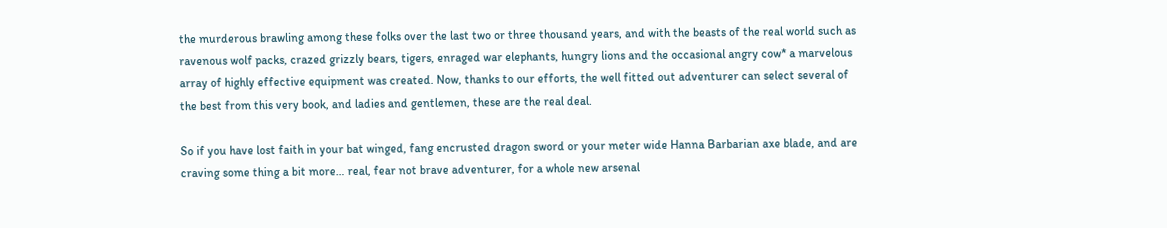the murderous brawling among these folks over the last two or three thousand years, and with the beasts of the real world such as ravenous wolf packs, crazed grizzly bears, tigers, enraged war elephants, hungry lions and the occasional angry cow* a marvelous array of highly effective equipment was created. Now, thanks to our efforts, the well fitted out adventurer can select several of the best from this very book, and ladies and gentlemen, these are the real deal.

So if you have lost faith in your bat winged, fang encrusted dragon sword or your meter wide Hanna Barbarian axe blade, and are craving some thing a bit more… real, fear not brave adventurer, for a whole new arsenal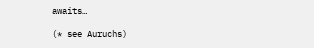awaits…

(* see Auruchs)